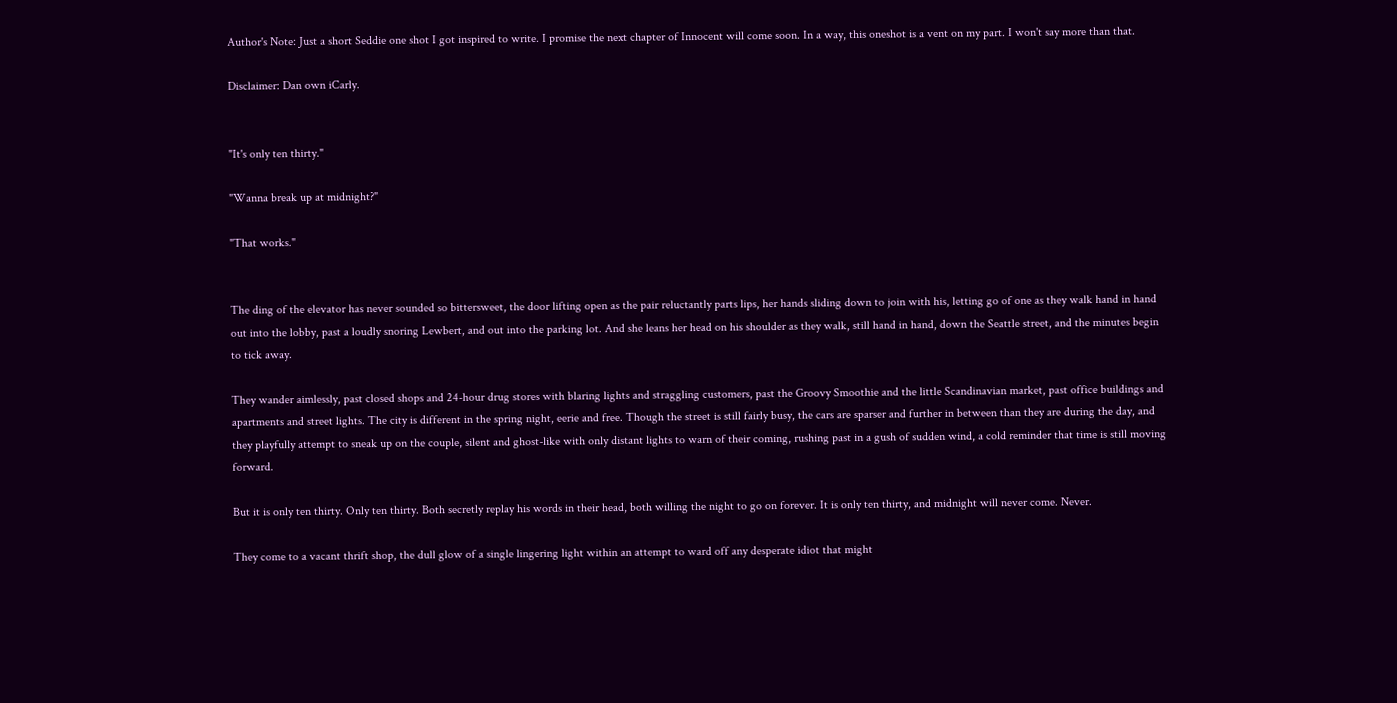Author's Note: Just a short Seddie one shot I got inspired to write. I promise the next chapter of Innocent will come soon. In a way, this oneshot is a vent on my part. I won't say more than that.

Disclaimer: Dan own iCarly.


"It's only ten thirty."

"Wanna break up at midnight?"

"That works."


The ding of the elevator has never sounded so bittersweet, the door lifting open as the pair reluctantly parts lips, her hands sliding down to join with his, letting go of one as they walk hand in hand out into the lobby, past a loudly snoring Lewbert, and out into the parking lot. And she leans her head on his shoulder as they walk, still hand in hand, down the Seattle street, and the minutes begin to tick away.

They wander aimlessly, past closed shops and 24-hour drug stores with blaring lights and straggling customers, past the Groovy Smoothie and the little Scandinavian market, past office buildings and apartments and street lights. The city is different in the spring night, eerie and free. Though the street is still fairly busy, the cars are sparser and further in between than they are during the day, and they playfully attempt to sneak up on the couple, silent and ghost-like with only distant lights to warn of their coming, rushing past in a gush of sudden wind, a cold reminder that time is still moving forward.

But it is only ten thirty. Only ten thirty. Both secretly replay his words in their head, both willing the night to go on forever. It is only ten thirty, and midnight will never come. Never.

They come to a vacant thrift shop, the dull glow of a single lingering light within an attempt to ward off any desperate idiot that might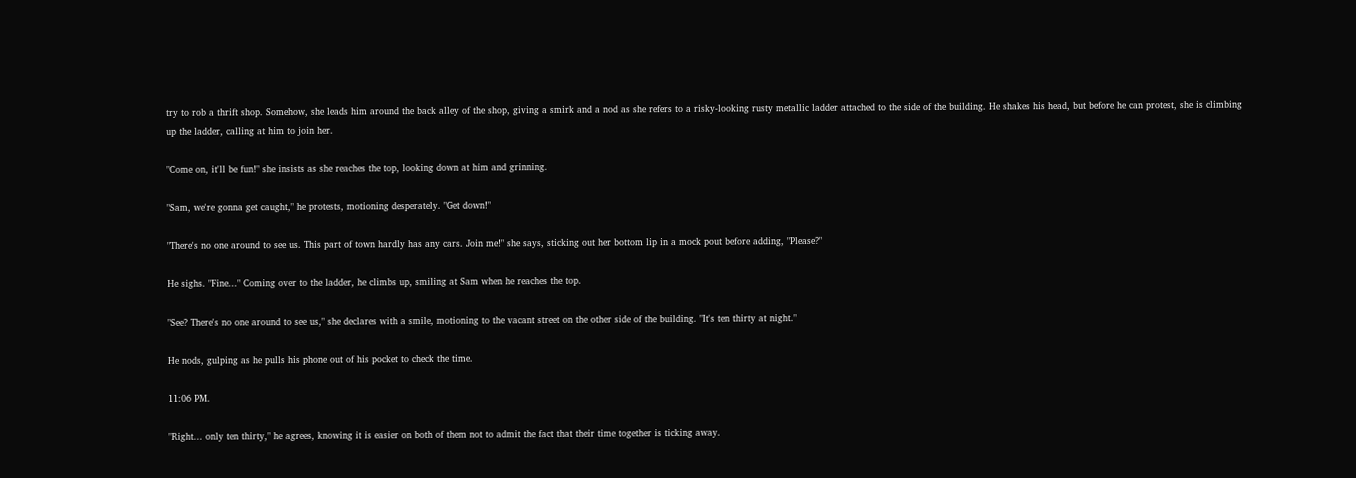try to rob a thrift shop. Somehow, she leads him around the back alley of the shop, giving a smirk and a nod as she refers to a risky-looking rusty metallic ladder attached to the side of the building. He shakes his head, but before he can protest, she is climbing up the ladder, calling at him to join her.

"Come on, it'll be fun!" she insists as she reaches the top, looking down at him and grinning.

"Sam, we're gonna get caught," he protests, motioning desperately. "Get down!"

"There's no one around to see us. This part of town hardly has any cars. Join me!" she says, sticking out her bottom lip in a mock pout before adding, "Please?"

He sighs. "Fine..." Coming over to the ladder, he climbs up, smiling at Sam when he reaches the top.

"See? There's no one around to see us," she declares with a smile, motioning to the vacant street on the other side of the building. "It's ten thirty at night."

He nods, gulping as he pulls his phone out of his pocket to check the time.

11:06 PM.

"Right... only ten thirty," he agrees, knowing it is easier on both of them not to admit the fact that their time together is ticking away.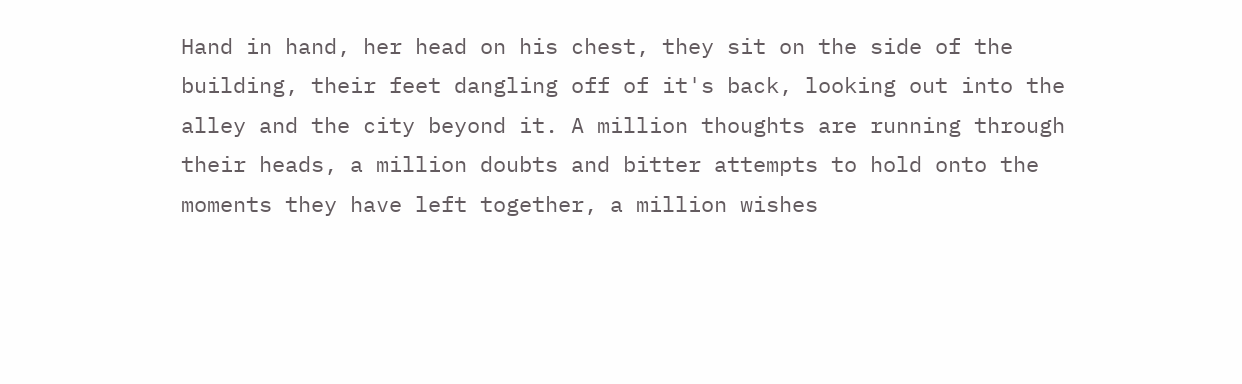Hand in hand, her head on his chest, they sit on the side of the building, their feet dangling off of it's back, looking out into the alley and the city beyond it. A million thoughts are running through their heads, a million doubts and bitter attempts to hold onto the moments they have left together, a million wishes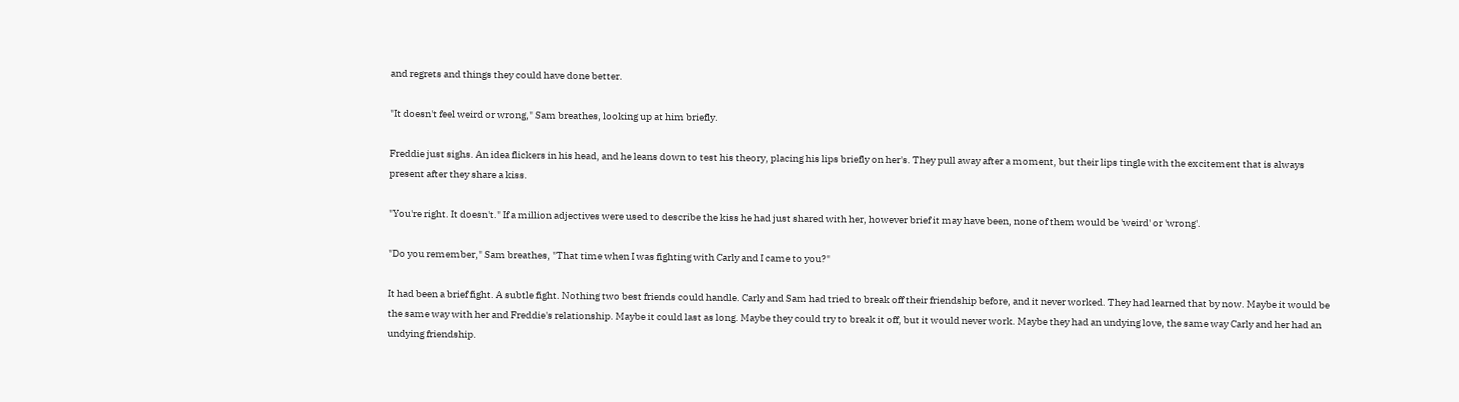and regrets and things they could have done better.

"It doesn't feel weird or wrong," Sam breathes, looking up at him briefly.

Freddie just sighs. An idea flickers in his head, and he leans down to test his theory, placing his lips briefly on her's. They pull away after a moment, but their lips tingle with the excitement that is always present after they share a kiss.

"You're right. It doesn't." If a million adjectives were used to describe the kiss he had just shared with her, however brief it may have been, none of them would be 'weird' or 'wrong'.

"Do you remember," Sam breathes, "That time when I was fighting with Carly and I came to you?"

It had been a brief fight. A subtle fight. Nothing two best friends could handle. Carly and Sam had tried to break off their friendship before, and it never worked. They had learned that by now. Maybe it would be the same way with her and Freddie's relationship. Maybe it could last as long. Maybe they could try to break it off, but it would never work. Maybe they had an undying love, the same way Carly and her had an undying friendship.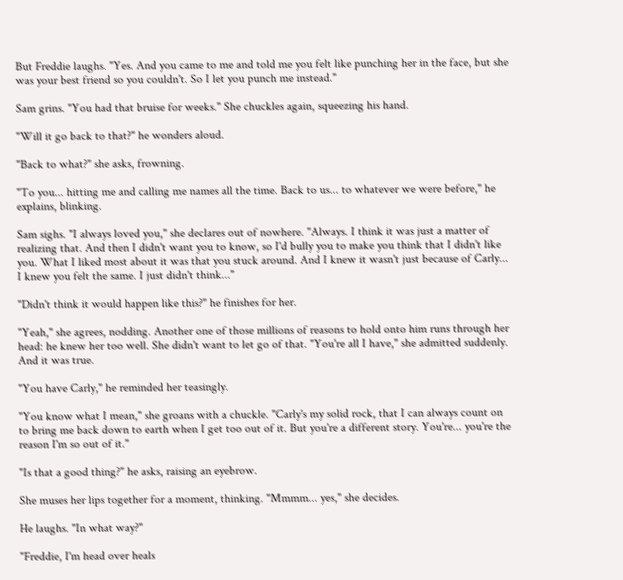But Freddie laughs. "Yes. And you came to me and told me you felt like punching her in the face, but she was your best friend so you couldn't. So I let you punch me instead."

Sam grins. "You had that bruise for weeks." She chuckles again, squeezing his hand.

"Will it go back to that?" he wonders aloud.

"Back to what?" she asks, frowning.

"To you... hitting me and calling me names all the time. Back to us... to whatever we were before," he explains, blinking.

Sam sighs. "I always loved you," she declares out of nowhere. "Always. I think it was just a matter of realizing that. And then I didn't want you to know, so I'd bully you to make you think that I didn't like you. What I liked most about it was that you stuck around. And I knew it wasn't just because of Carly... I knew you felt the same. I just didn't think..."

"Didn't think it would happen like this?" he finishes for her.

"Yeah," she agrees, nodding. Another one of those millions of reasons to hold onto him runs through her head: he knew her too well. She didn't want to let go of that. "You're all I have," she admitted suddenly. And it was true.

"You have Carly," he reminded her teasingly.

"You know what I mean," she groans with a chuckle. "Carly's my solid rock, that I can always count on to bring me back down to earth when I get too out of it. But you're a different story. You're... you're the reason I'm so out of it."

"Is that a good thing?" he asks, raising an eyebrow.

She muses her lips together for a moment, thinking. "Mmmm... yes," she decides.

He laughs. "In what way?"

"Freddie, I'm head over heals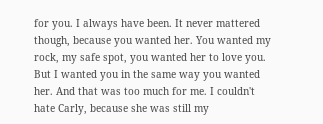for you. I always have been. It never mattered though, because you wanted her. You wanted my rock, my safe spot, you wanted her to love you. But I wanted you in the same way you wanted her. And that was too much for me. I couldn't hate Carly, because she was still my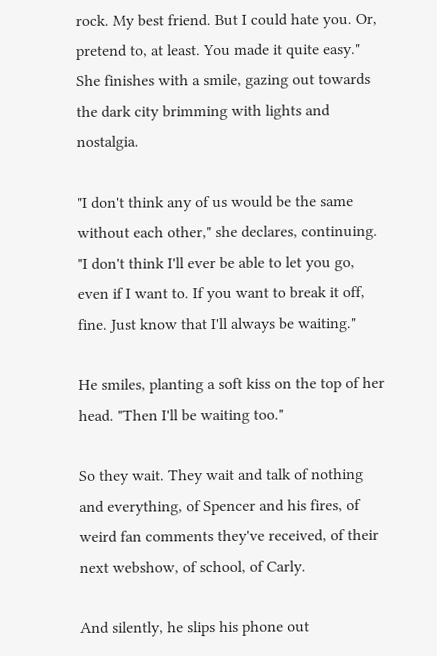rock. My best friend. But I could hate you. Or, pretend to, at least. You made it quite easy." She finishes with a smile, gazing out towards the dark city brimming with lights and nostalgia.

"I don't think any of us would be the same without each other," she declares, continuing. "I don't think I'll ever be able to let you go, even if I want to. If you want to break it off, fine. Just know that I'll always be waiting."

He smiles, planting a soft kiss on the top of her head. "Then I'll be waiting too."

So they wait. They wait and talk of nothing and everything, of Spencer and his fires, of weird fan comments they've received, of their next webshow, of school, of Carly.

And silently, he slips his phone out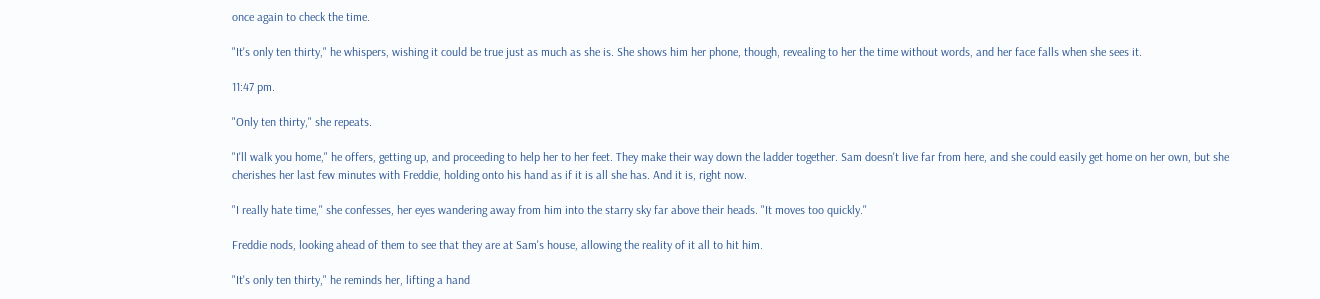once again to check the time.

"It's only ten thirty," he whispers, wishing it could be true just as much as she is. She shows him her phone, though, revealing to her the time without words, and her face falls when she sees it.

11:47 pm.

"Only ten thirty," she repeats.

"I'll walk you home," he offers, getting up, and proceeding to help her to her feet. They make their way down the ladder together. Sam doesn't live far from here, and she could easily get home on her own, but she cherishes her last few minutes with Freddie, holding onto his hand as if it is all she has. And it is, right now.

"I really hate time," she confesses, her eyes wandering away from him into the starry sky far above their heads. "It moves too quickly."

Freddie nods, looking ahead of them to see that they are at Sam's house, allowing the reality of it all to hit him.

"It's only ten thirty," he reminds her, lifting a hand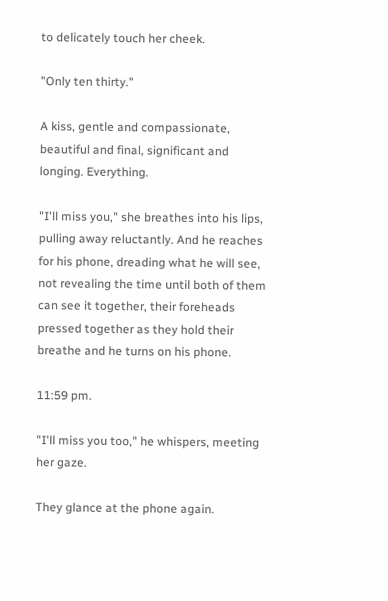to delicately touch her cheek.

"Only ten thirty."

A kiss, gentle and compassionate, beautiful and final, significant and longing. Everything.

"I'll miss you," she breathes into his lips, pulling away reluctantly. And he reaches for his phone, dreading what he will see, not revealing the time until both of them can see it together, their foreheads pressed together as they hold their breathe and he turns on his phone.

11:59 pm.

"I'll miss you too," he whispers, meeting her gaze.

They glance at the phone again.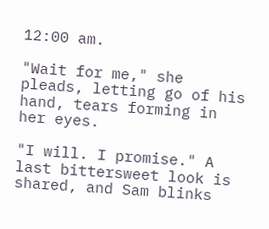12:00 am.

"Wait for me," she pleads, letting go of his hand, tears forming in her eyes.

"I will. I promise." A last bittersweet look is shared, and Sam blinks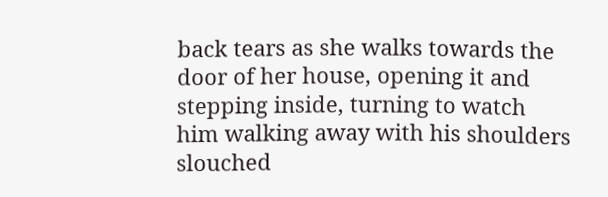back tears as she walks towards the door of her house, opening it and stepping inside, turning to watch him walking away with his shoulders slouched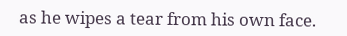as he wipes a tear from his own face.